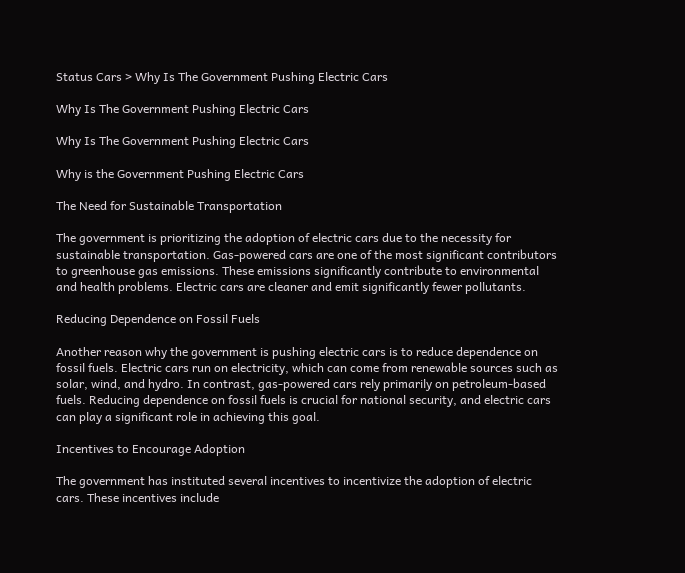Status Cars > Why Is The Government Pushing Electric Cars

Why Is The Government Pushing Electric Cars

Why Is The Government Pushing Electric Cars

Why is the Government Pushing Electric Cars

The Need for Sustainable Transportation

The government is prioritizing the adoption of electric cars due to the necessity for sustainable transportation. Gas-powered cars are one of the most significant contributors to greenhouse gas emissions. These emissions significantly contribute to environmental and health problems. Electric cars are cleaner and emit significantly fewer pollutants.

Reducing Dependence on Fossil Fuels

Another reason why the government is pushing electric cars is to reduce dependence on fossil fuels. Electric cars run on electricity, which can come from renewable sources such as solar, wind, and hydro. In contrast, gas-powered cars rely primarily on petroleum-based fuels. Reducing dependence on fossil fuels is crucial for national security, and electric cars can play a significant role in achieving this goal.

Incentives to Encourage Adoption

The government has instituted several incentives to incentivize the adoption of electric cars. These incentives include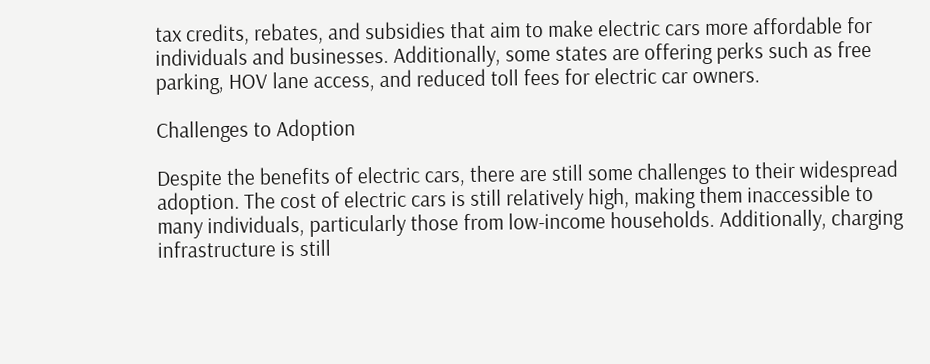tax credits, rebates, and subsidies that aim to make electric cars more affordable for individuals and businesses. Additionally, some states are offering perks such as free parking, HOV lane access, and reduced toll fees for electric car owners.

Challenges to Adoption

Despite the benefits of electric cars, there are still some challenges to their widespread adoption. The cost of electric cars is still relatively high, making them inaccessible to many individuals, particularly those from low-income households. Additionally, charging infrastructure is still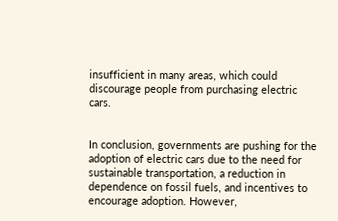insufficient in many areas, which could discourage people from purchasing electric cars.


In conclusion, governments are pushing for the adoption of electric cars due to the need for sustainable transportation, a reduction in dependence on fossil fuels, and incentives to encourage adoption. However,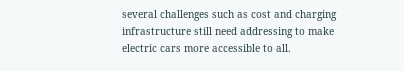several challenges such as cost and charging infrastructure still need addressing to make electric cars more accessible to all.